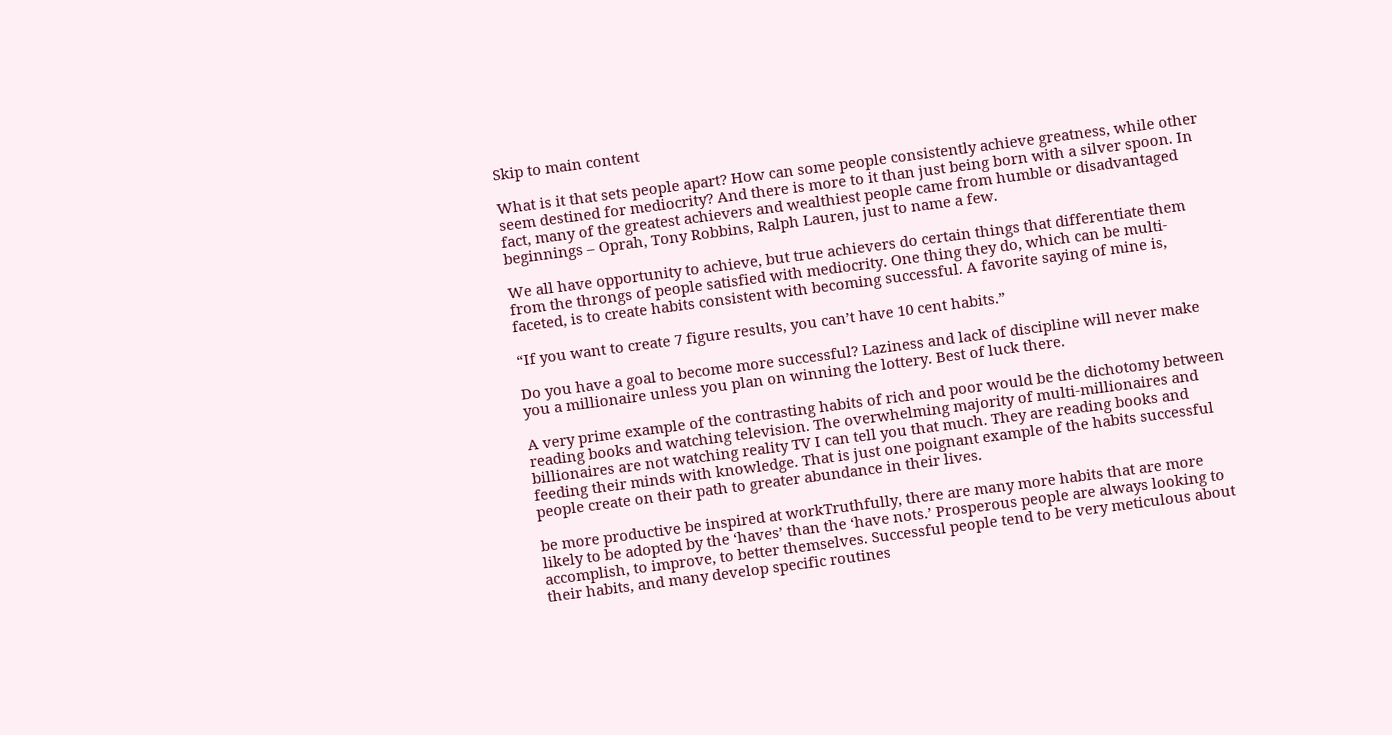Skip to main content

What is it that sets people apart? How can some people consistently achieve greatness, while other seem destined for mediocrity? And there is more to it than just being born with a silver spoon. In fact, many of the greatest achievers and wealthiest people came from humble or disadvantaged beginnings – Oprah, Tony Robbins, Ralph Lauren, just to name a few.

We all have opportunity to achieve, but true achievers do certain things that differentiate them from the throngs of people satisfied with mediocrity. One thing they do, which can be multi-faceted, is to create habits consistent with becoming successful. A favorite saying of mine is,

“If you want to create 7 figure results, you can’t have 10 cent habits.”

Do you have a goal to become more successful? Laziness and lack of discipline will never make you a millionaire unless you plan on winning the lottery. Best of luck there.

A very prime example of the contrasting habits of rich and poor would be the dichotomy between reading books and watching television. The overwhelming majority of multi-millionaires and billionaires are not watching reality TV I can tell you that much. They are reading books and feeding their minds with knowledge. That is just one poignant example of the habits successful people create on their path to greater abundance in their lives.

be more productive be inspired at workTruthfully, there are many more habits that are more likely to be adopted by the ‘haves’ than the ‘have nots.’ Prosperous people are always looking to accomplish, to improve, to better themselves. Successful people tend to be very meticulous about their habits, and many develop specific routines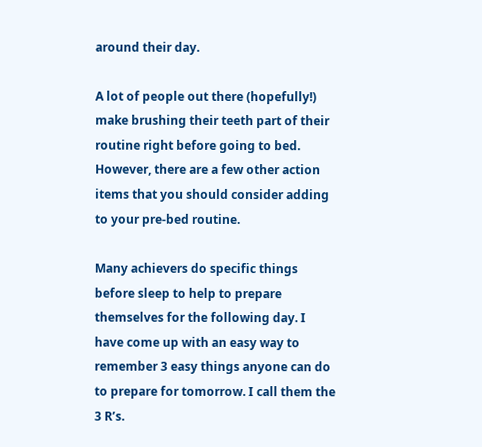around their day.

A lot of people out there (hopefully!) make brushing their teeth part of their routine right before going to bed. However, there are a few other action items that you should consider adding to your pre-bed routine.

Many achievers do specific things before sleep to help to prepare themselves for the following day. I have come up with an easy way to remember 3 easy things anyone can do to prepare for tomorrow. I call them the 3 R’s.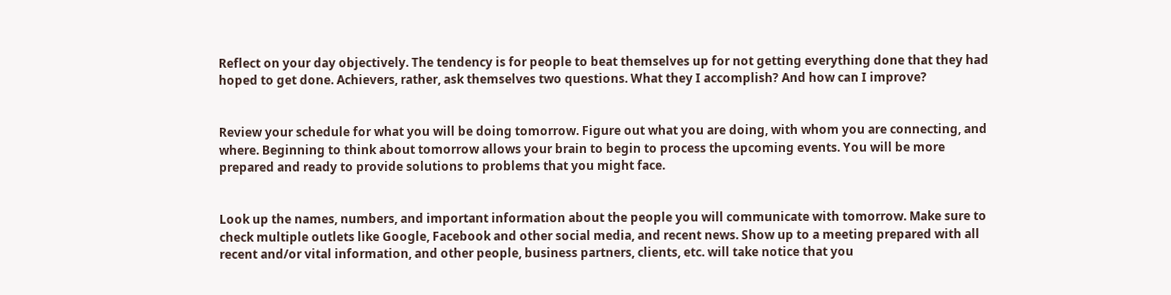Reflect on your day objectively. The tendency is for people to beat themselves up for not getting everything done that they had hoped to get done. Achievers, rather, ask themselves two questions. What they I accomplish? And how can I improve?


Review your schedule for what you will be doing tomorrow. Figure out what you are doing, with whom you are connecting, and where. Beginning to think about tomorrow allows your brain to begin to process the upcoming events. You will be more prepared and ready to provide solutions to problems that you might face.


Look up the names, numbers, and important information about the people you will communicate with tomorrow. Make sure to check multiple outlets like Google, Facebook and other social media, and recent news. Show up to a meeting prepared with all recent and/or vital information, and other people, business partners, clients, etc. will take notice that you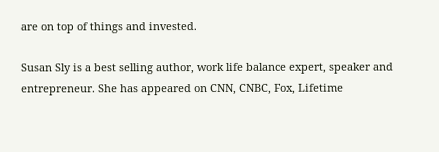are on top of things and invested.

Susan Sly is a best selling author, work life balance expert, speaker and entrepreneur. She has appeared on CNN, CNBC, Fox, Lifetime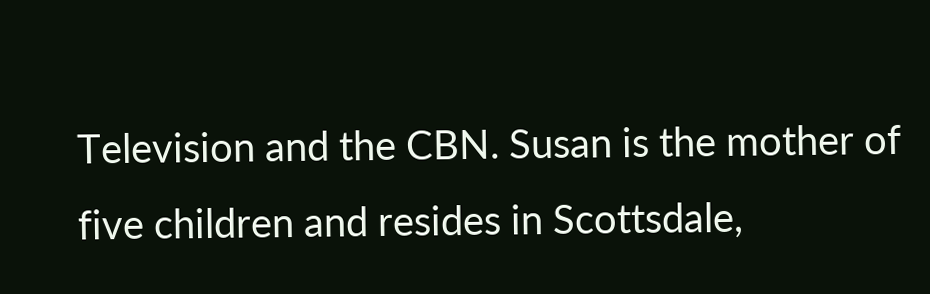Television and the CBN. Susan is the mother of five children and resides in Scottsdale,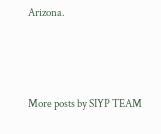Arizona.



More posts by SIYP TEAM